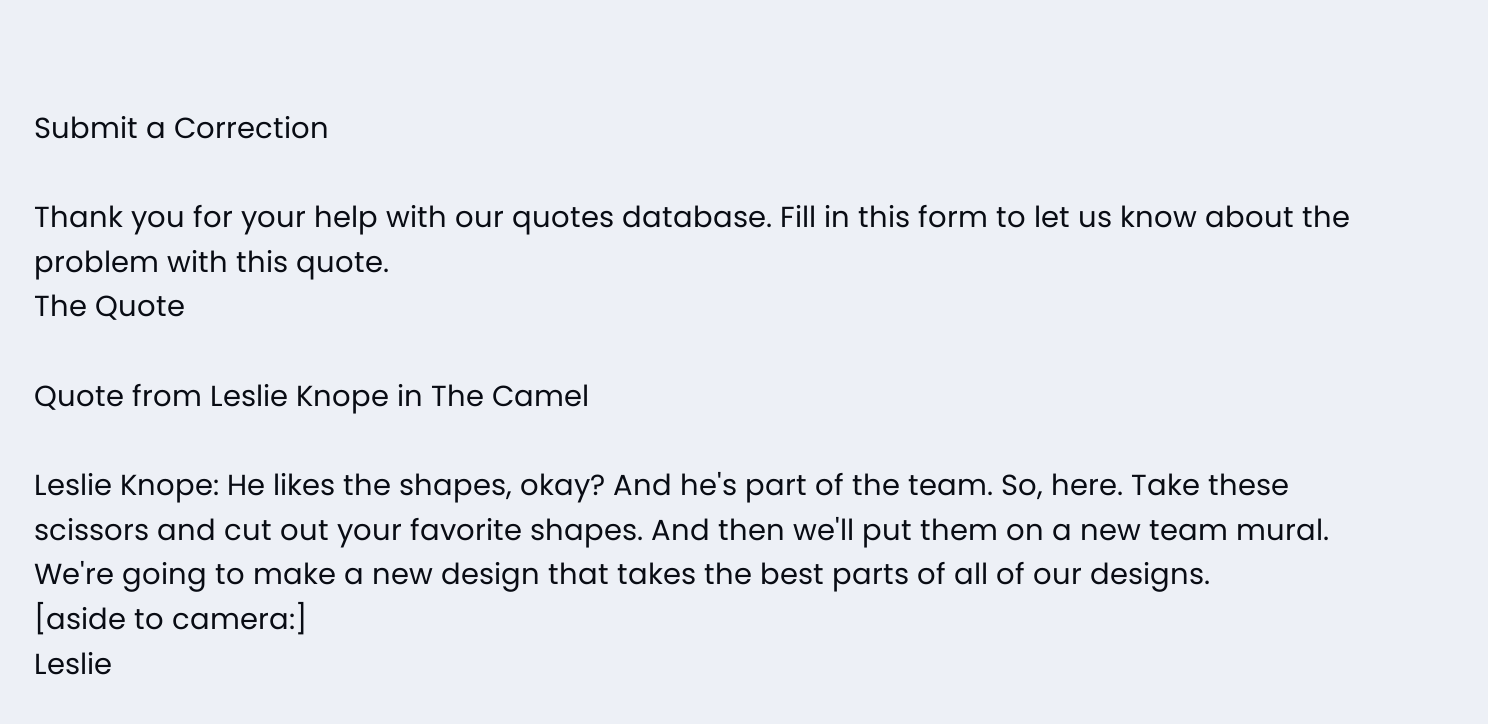Submit a Correction

Thank you for your help with our quotes database. Fill in this form to let us know about the problem with this quote.
The Quote

Quote from Leslie Knope in The Camel

Leslie Knope: He likes the shapes, okay? And he's part of the team. So, here. Take these scissors and cut out your favorite shapes. And then we'll put them on a new team mural. We're going to make a new design that takes the best parts of all of our designs.
[aside to camera:]
Leslie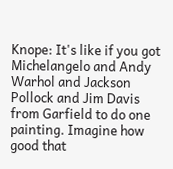Knope: It's like if you got Michelangelo and Andy Warhol and Jackson Pollock and Jim Davis from Garfield to do one painting. Imagine how good that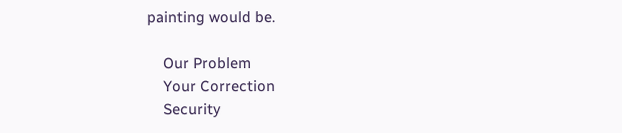painting would be.

    Our Problem
    Your Correction
    Security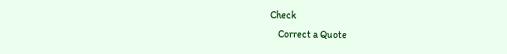Check
    Correct a Quote